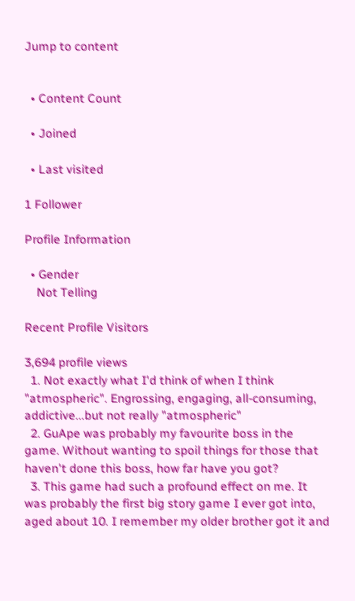Jump to content


  • Content Count

  • Joined

  • Last visited

1 Follower

Profile Information

  • Gender
    Not Telling

Recent Profile Visitors

3,694 profile views
  1. Not exactly what I'd think of when I think "atmospheric". Engrossing, engaging, all-consuming, addictive...but not really "atmospheric"
  2. GuApe was probably my favourite boss in the game. Without wanting to spoil things for those that haven't done this boss, how far have you got?
  3. This game had such a profound effect on me. It was probably the first big story game I ever got into, aged about 10. I remember my older brother got it and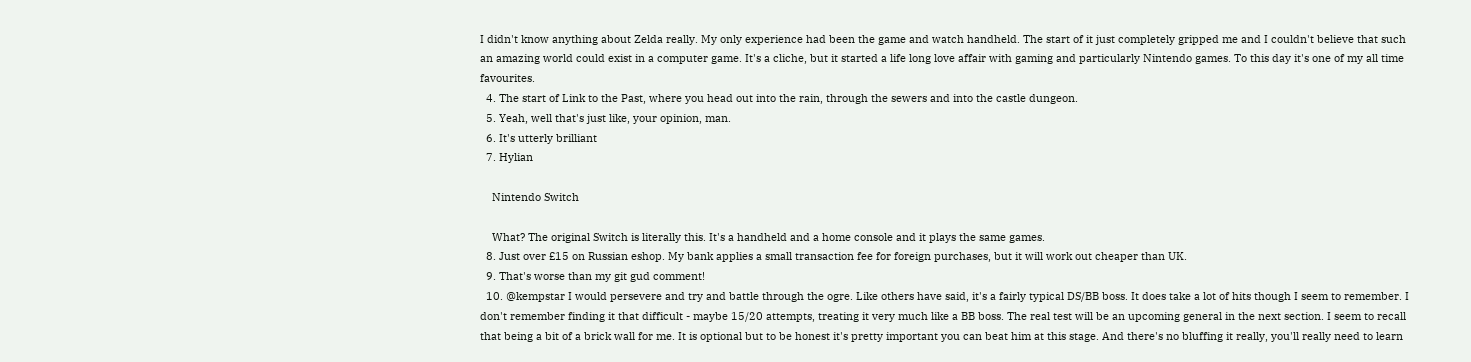I didn't know anything about Zelda really. My only experience had been the game and watch handheld. The start of it just completely gripped me and I couldn't believe that such an amazing world could exist in a computer game. It's a cliche, but it started a life long love affair with gaming and particularly Nintendo games. To this day it's one of my all time favourites.
  4. The start of Link to the Past, where you head out into the rain, through the sewers and into the castle dungeon.
  5. Yeah, well that's just like, your opinion, man.
  6. It's utterly brilliant
  7. Hylian

    Nintendo Switch

    What? The original Switch is literally this. It's a handheld and a home console and it plays the same games.
  8. Just over £15 on Russian eshop. My bank applies a small transaction fee for foreign purchases, but it will work out cheaper than UK.
  9. That's worse than my git gud comment!
  10. @kempstar I would persevere and try and battle through the ogre. Like others have said, it's a fairly typical DS/BB boss. It does take a lot of hits though I seem to remember. I don't remember finding it that difficult - maybe 15/20 attempts, treating it very much like a BB boss. The real test will be an upcoming general in the next section. I seem to recall that being a bit of a brick wall for me. It is optional but to be honest it's pretty important you can beat him at this stage. And there's no bluffing it really, you'll really need to learn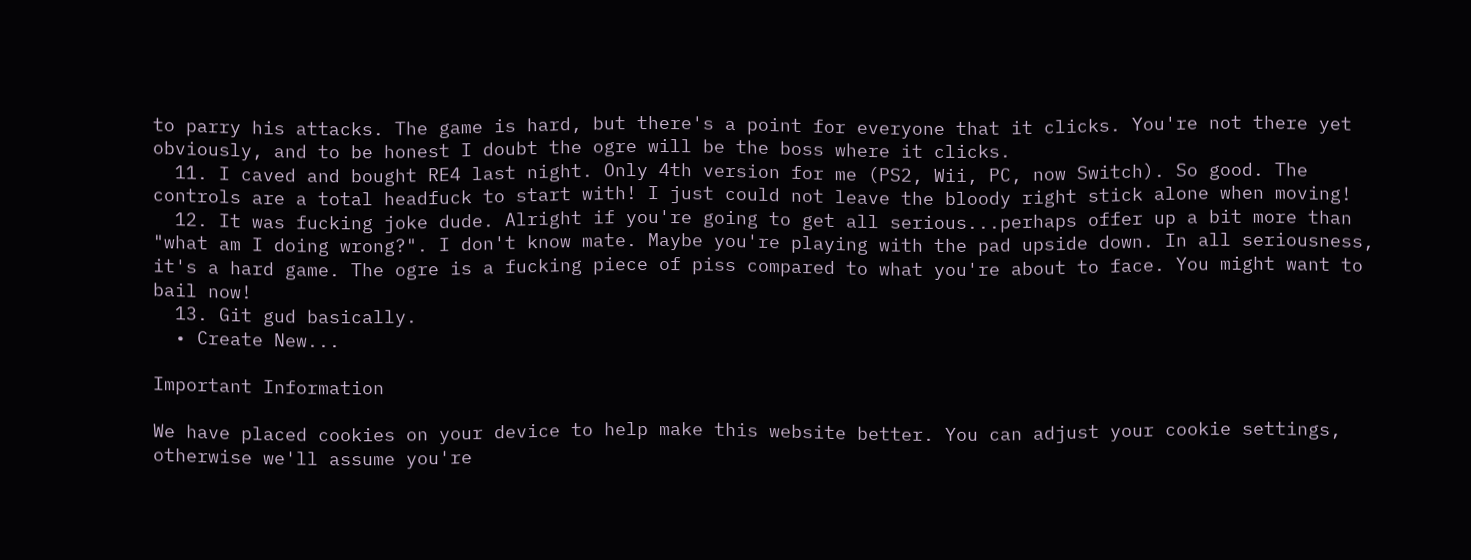to parry his attacks. The game is hard, but there's a point for everyone that it clicks. You're not there yet obviously, and to be honest I doubt the ogre will be the boss where it clicks.
  11. I caved and bought RE4 last night. Only 4th version for me (PS2, Wii, PC, now Switch). So good. The controls are a total headfuck to start with! I just could not leave the bloody right stick alone when moving!
  12. It was fucking joke dude. Alright if you're going to get all serious...perhaps offer up a bit more than "what am I doing wrong?". I don't know mate. Maybe you're playing with the pad upside down. In all seriousness, it's a hard game. The ogre is a fucking piece of piss compared to what you're about to face. You might want to bail now!
  13. Git gud basically.
  • Create New...

Important Information

We have placed cookies on your device to help make this website better. You can adjust your cookie settings, otherwise we'll assume you're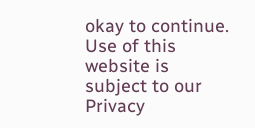okay to continue. Use of this website is subject to our Privacy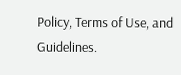Policy, Terms of Use, and Guidelines.